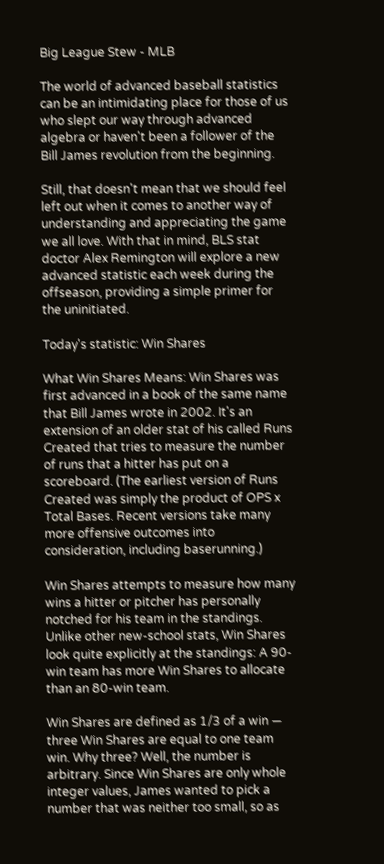Big League Stew - MLB

The world of advanced baseball statistics can be an intimidating place for those of us who slept our way through advanced algebra or haven't been a follower of the Bill James revolution from the beginning.

Still, that doesn't mean that we should feel left out when it comes to another way of understanding and appreciating the game we all love. With that in mind, BLS stat doctor Alex Remington will explore a new advanced statistic each week during the offseason, providing a simple primer for the uninitiated.

Today's statistic: Win Shares

What Win Shares Means: Win Shares was first advanced in a book of the same name that Bill James wrote in 2002. It's an extension of an older stat of his called Runs Created that tries to measure the number of runs that a hitter has put on a scoreboard. (The earliest version of Runs Created was simply the product of OPS x Total Bases. Recent versions take many more offensive outcomes into consideration, including baserunning.)

Win Shares attempts to measure how many wins a hitter or pitcher has personally notched for his team in the standings. Unlike other new-school stats, Win Shares look quite explicitly at the standings: A 90-win team has more Win Shares to allocate than an 80-win team.

Win Shares are defined as 1/3 of a win — three Win Shares are equal to one team win. Why three? Well, the number is arbitrary. Since Win Shares are only whole integer values, James wanted to pick a number that was neither too small, so as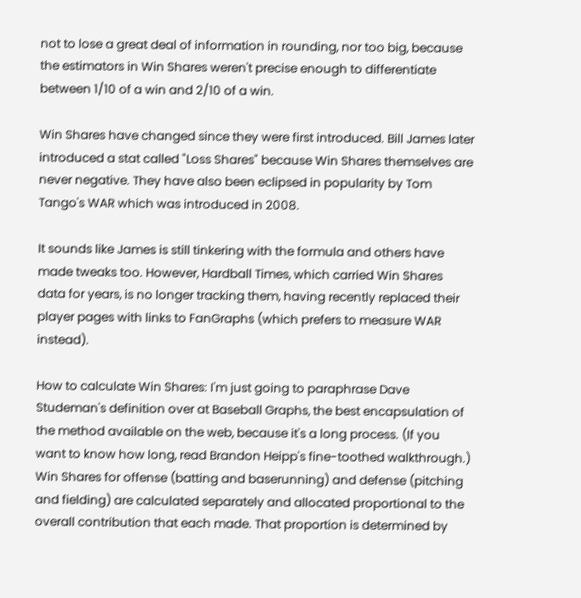not to lose a great deal of information in rounding, nor too big, because the estimators in Win Shares weren't precise enough to differentiate between 1/10 of a win and 2/10 of a win.

Win Shares have changed since they were first introduced. Bill James later introduced a stat called "Loss Shares" because Win Shares themselves are never negative. They have also been eclipsed in popularity by Tom Tango's WAR which was introduced in 2008.

It sounds like James is still tinkering with the formula and others have made tweaks too. However, Hardball Times, which carried Win Shares data for years, is no longer tracking them, having recently replaced their player pages with links to FanGraphs (which prefers to measure WAR instead).

How to calculate Win Shares: I'm just going to paraphrase Dave Studeman's definition over at Baseball Graphs, the best encapsulation of the method available on the web, because it's a long process. (If you want to know how long, read Brandon Heipp's fine-toothed walkthrough.) Win Shares for offense (batting and baserunning) and defense (pitching and fielding) are calculated separately and allocated proportional to the overall contribution that each made. That proportion is determined by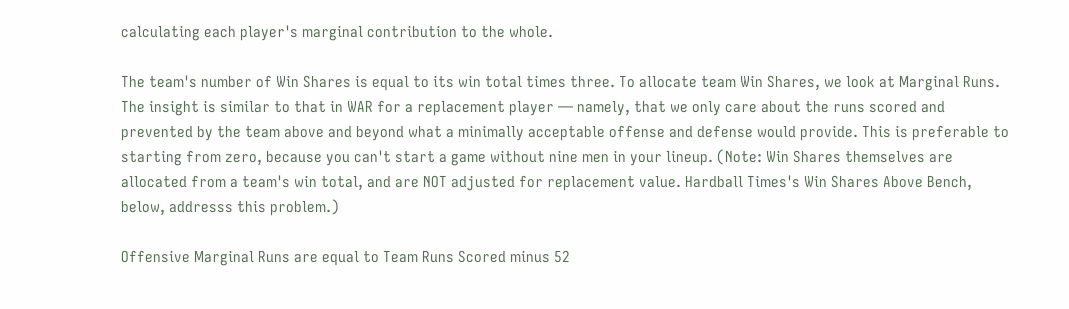calculating each player's marginal contribution to the whole.

The team's number of Win Shares is equal to its win total times three. To allocate team Win Shares, we look at Marginal Runs. The insight is similar to that in WAR for a replacement player — namely, that we only care about the runs scored and prevented by the team above and beyond what a minimally acceptable offense and defense would provide. This is preferable to starting from zero, because you can't start a game without nine men in your lineup. (Note: Win Shares themselves are allocated from a team's win total, and are NOT adjusted for replacement value. Hardball Times's Win Shares Above Bench, below, addresss this problem.)

Offensive Marginal Runs are equal to Team Runs Scored minus 52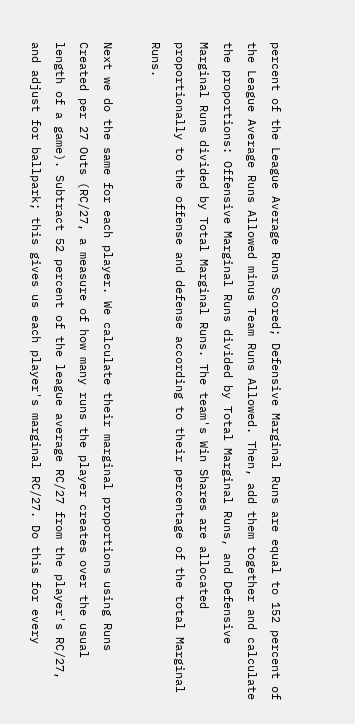percent of the League Average Runs Scored; Defensive Marginal Runs are equal to 152 percent of the League Average Runs Allowed minus Team Runs Allowed. Then, add them together and calculate the proportions: Offensive Marginal Runs divided by Total Marginal Runs, and Defensive Marginal Runs divided by Total Marginal Runs. The team's Win Shares are allocated proportionally to the offense and defense according to their percentage of the total Marginal Runs.

Next we do the same for each player. We calculate their marginal proportions using Runs Created per 27 Outs (RC/27, a measure of how many runs the player creates over the usual length of a game). Subtract 52 percent of the league average RC/27 from the player's RC/27, and adjust for ballpark; this gives us each player's marginal RC/27. Do this for every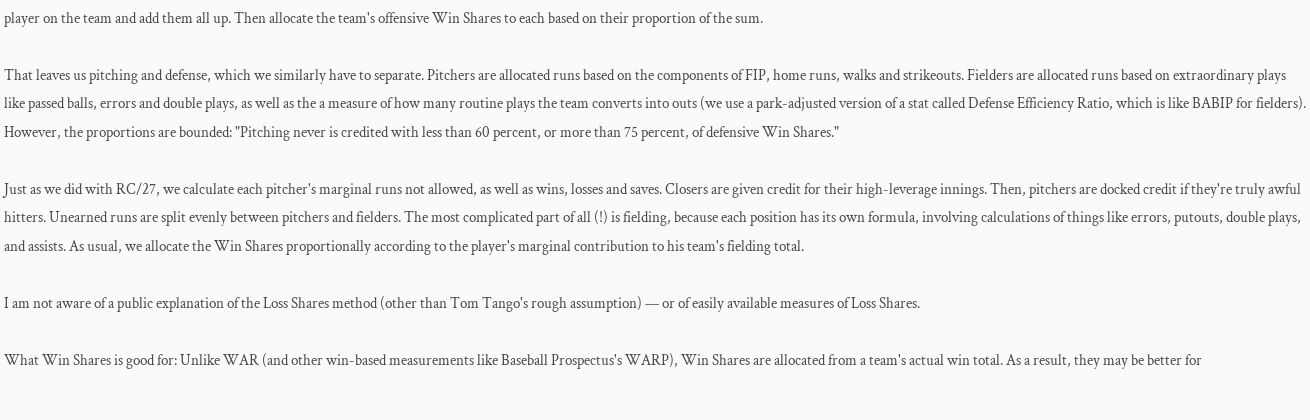player on the team and add them all up. Then allocate the team's offensive Win Shares to each based on their proportion of the sum.

That leaves us pitching and defense, which we similarly have to separate. Pitchers are allocated runs based on the components of FIP, home runs, walks and strikeouts. Fielders are allocated runs based on extraordinary plays like passed balls, errors and double plays, as well as the a measure of how many routine plays the team converts into outs (we use a park-adjusted version of a stat called Defense Efficiency Ratio, which is like BABIP for fielders). However, the proportions are bounded: "Pitching never is credited with less than 60 percent, or more than 75 percent, of defensive Win Shares."

Just as we did with RC/27, we calculate each pitcher's marginal runs not allowed, as well as wins, losses and saves. Closers are given credit for their high-leverage innings. Then, pitchers are docked credit if they're truly awful hitters. Unearned runs are split evenly between pitchers and fielders. The most complicated part of all (!) is fielding, because each position has its own formula, involving calculations of things like errors, putouts, double plays, and assists. As usual, we allocate the Win Shares proportionally according to the player's marginal contribution to his team's fielding total.

I am not aware of a public explanation of the Loss Shares method (other than Tom Tango's rough assumption) — or of easily available measures of Loss Shares.

What Win Shares is good for: Unlike WAR (and other win-based measurements like Baseball Prospectus's WARP), Win Shares are allocated from a team's actual win total. As a result, they may be better for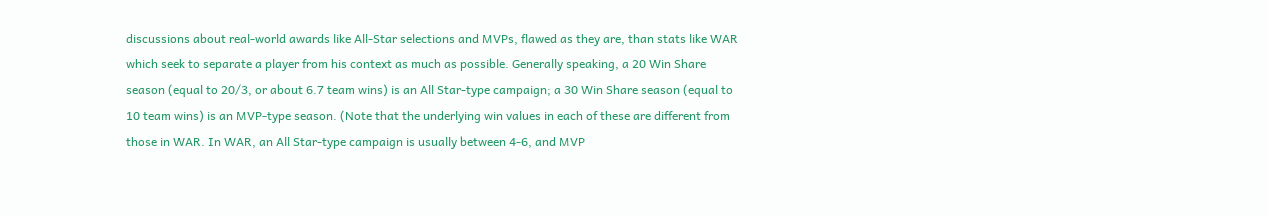discussions about real-world awards like All-Star selections and MVPs, flawed as they are, than stats like WAR which seek to separate a player from his context as much as possible. Generally speaking, a 20 Win Share season (equal to 20/3, or about 6.7 team wins) is an All Star-type campaign; a 30 Win Share season (equal to 10 team wins) is an MVP-type season. (Note that the underlying win values in each of these are different from those in WAR. In WAR, an All Star-type campaign is usually between 4-6, and MVP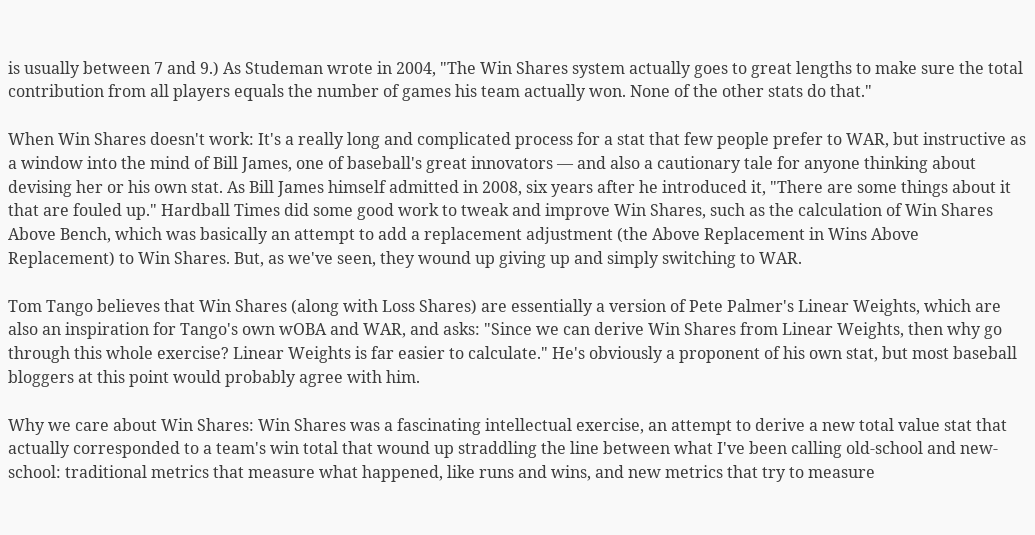is usually between 7 and 9.) As Studeman wrote in 2004, "The Win Shares system actually goes to great lengths to make sure the total contribution from all players equals the number of games his team actually won. None of the other stats do that."

When Win Shares doesn't work: It's a really long and complicated process for a stat that few people prefer to WAR, but instructive as a window into the mind of Bill James, one of baseball's great innovators — and also a cautionary tale for anyone thinking about devising her or his own stat. As Bill James himself admitted in 2008, six years after he introduced it, "There are some things about it that are fouled up." Hardball Times did some good work to tweak and improve Win Shares, such as the calculation of Win Shares Above Bench, which was basically an attempt to add a replacement adjustment (the Above Replacement in Wins Above Replacement) to Win Shares. But, as we've seen, they wound up giving up and simply switching to WAR.

Tom Tango believes that Win Shares (along with Loss Shares) are essentially a version of Pete Palmer's Linear Weights, which are also an inspiration for Tango's own wOBA and WAR, and asks: "Since we can derive Win Shares from Linear Weights, then why go through this whole exercise? Linear Weights is far easier to calculate." He's obviously a proponent of his own stat, but most baseball bloggers at this point would probably agree with him.

Why we care about Win Shares: Win Shares was a fascinating intellectual exercise, an attempt to derive a new total value stat that actually corresponded to a team's win total that wound up straddling the line between what I've been calling old-school and new-school: traditional metrics that measure what happened, like runs and wins, and new metrics that try to measure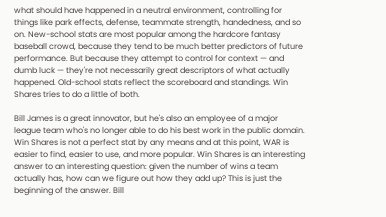what should have happened in a neutral environment, controlling for things like park effects, defense, teammate strength, handedness, and so on. New-school stats are most popular among the hardcore fantasy baseball crowd, because they tend to be much better predictors of future performance. But because they attempt to control for context — and dumb luck — they're not necessarily great descriptors of what actually happened. Old-school stats reflect the scoreboard and standings. Win Shares tries to do a little of both.

Bill James is a great innovator, but he's also an employee of a major league team who's no longer able to do his best work in the public domain. Win Shares is not a perfect stat by any means and at this point, WAR is easier to find, easier to use, and more popular. Win Shares is an interesting answer to an interesting question: given the number of wins a team actually has, how can we figure out how they add up? This is just the beginning of the answer. Bill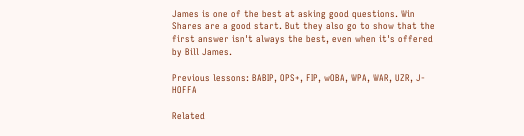James is one of the best at asking good questions. Win Shares are a good start. But they also go to show that the first answer isn't always the best, even when it's offered by Bill James.

Previous lessons: BABIP, OPS+, FIP, wOBA, WPA, WAR, UZR, J-HOFFA

Related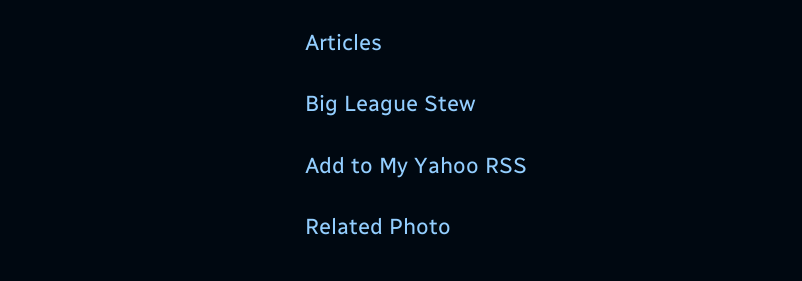Articles

Big League Stew

Add to My Yahoo RSS

Related Photo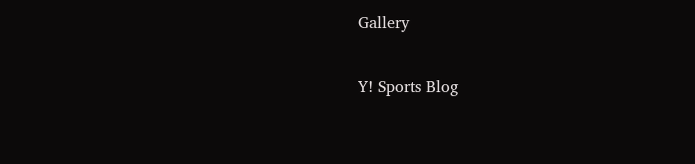Gallery

Y! Sports Blog